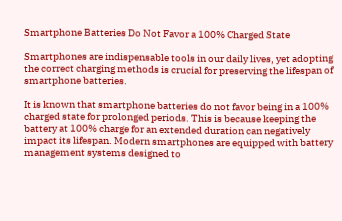Smartphone Batteries Do Not Favor a 100% Charged State

Smartphones are indispensable tools in our daily lives, yet adopting the correct charging methods is crucial for preserving the lifespan of smartphone batteries.

It is known that smartphone batteries do not favor being in a 100% charged state for prolonged periods. This is because keeping the battery at 100% charge for an extended duration can negatively impact its lifespan. Modern smartphones are equipped with battery management systems designed to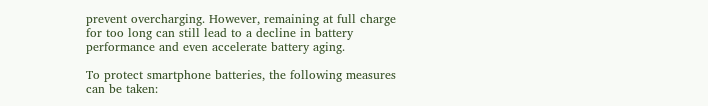prevent overcharging. However, remaining at full charge for too long can still lead to a decline in battery performance and even accelerate battery aging.

To protect smartphone batteries, the following measures can be taken: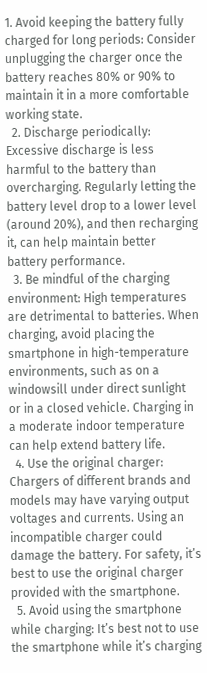1. Avoid keeping the battery fully charged for long periods: Consider unplugging the charger once the battery reaches 80% or 90% to maintain it in a more comfortable working state.
  2. Discharge periodically: Excessive discharge is less harmful to the battery than overcharging. Regularly letting the battery level drop to a lower level (around 20%), and then recharging it, can help maintain better battery performance.
  3. Be mindful of the charging environment: High temperatures are detrimental to batteries. When charging, avoid placing the smartphone in high-temperature environments, such as on a windowsill under direct sunlight or in a closed vehicle. Charging in a moderate indoor temperature can help extend battery life.
  4. Use the original charger: Chargers of different brands and models may have varying output voltages and currents. Using an incompatible charger could damage the battery. For safety, it’s best to use the original charger provided with the smartphone.
  5. Avoid using the smartphone while charging: It’s best not to use the smartphone while it’s charging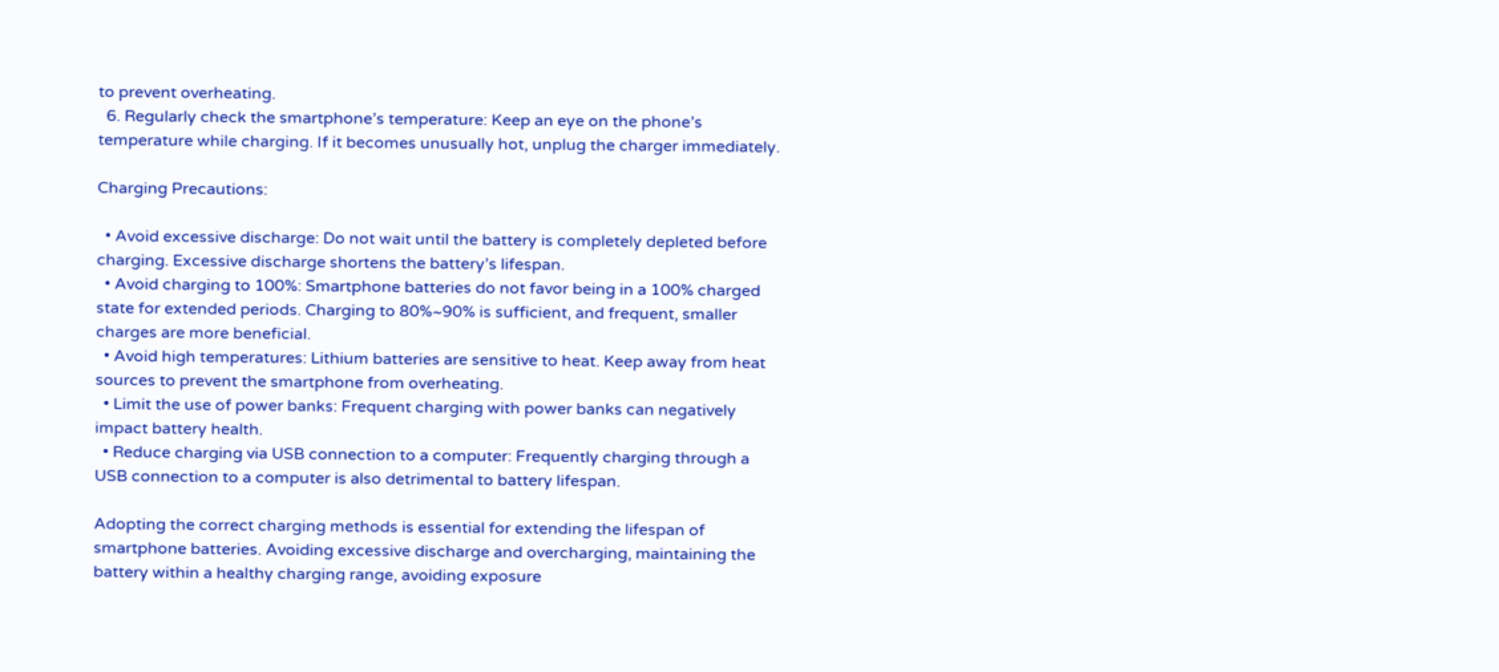to prevent overheating.
  6. Regularly check the smartphone’s temperature: Keep an eye on the phone’s temperature while charging. If it becomes unusually hot, unplug the charger immediately.

Charging Precautions:

  • Avoid excessive discharge: Do not wait until the battery is completely depleted before charging. Excessive discharge shortens the battery’s lifespan.
  • Avoid charging to 100%: Smartphone batteries do not favor being in a 100% charged state for extended periods. Charging to 80%~90% is sufficient, and frequent, smaller charges are more beneficial.
  • Avoid high temperatures: Lithium batteries are sensitive to heat. Keep away from heat sources to prevent the smartphone from overheating.
  • Limit the use of power banks: Frequent charging with power banks can negatively impact battery health.
  • Reduce charging via USB connection to a computer: Frequently charging through a USB connection to a computer is also detrimental to battery lifespan.

Adopting the correct charging methods is essential for extending the lifespan of smartphone batteries. Avoiding excessive discharge and overcharging, maintaining the battery within a healthy charging range, avoiding exposure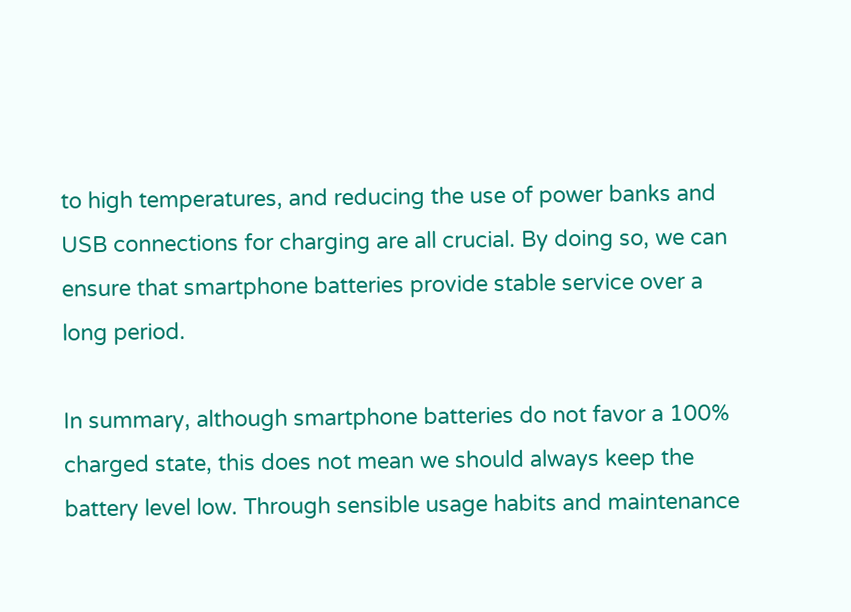to high temperatures, and reducing the use of power banks and USB connections for charging are all crucial. By doing so, we can ensure that smartphone batteries provide stable service over a long period.

In summary, although smartphone batteries do not favor a 100% charged state, this does not mean we should always keep the battery level low. Through sensible usage habits and maintenance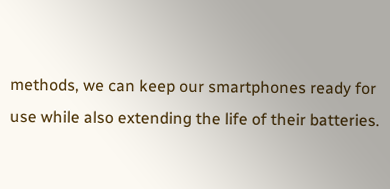methods, we can keep our smartphones ready for use while also extending the life of their batteries.